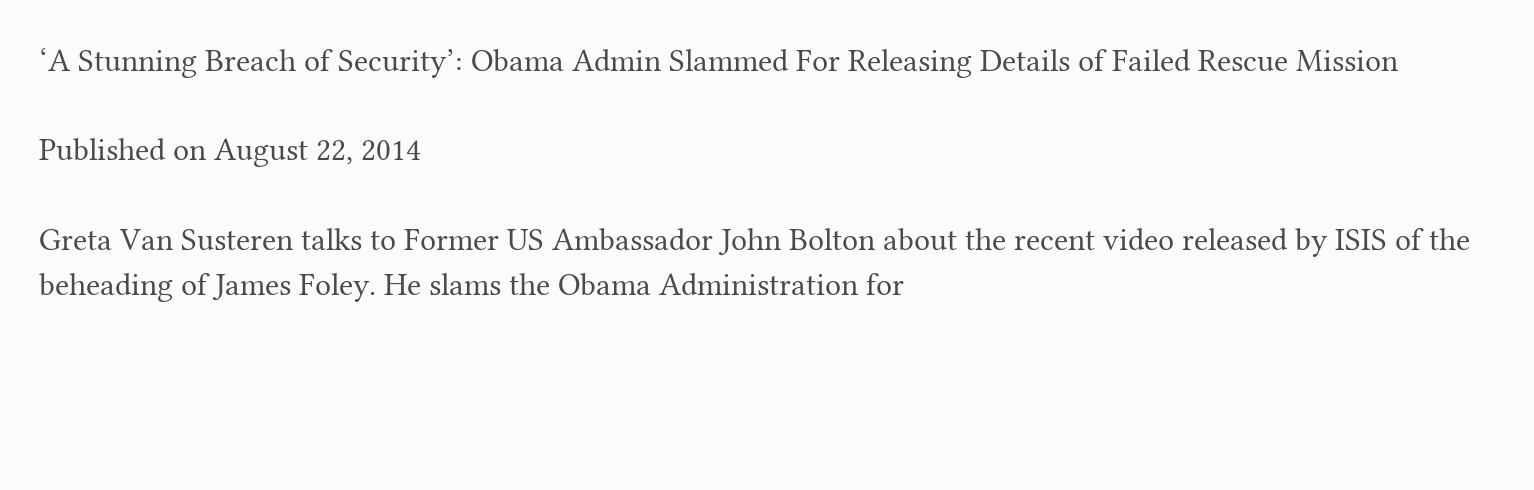‘A Stunning Breach of Security’: Obama Admin Slammed For Releasing Details of Failed Rescue Mission

Published on August 22, 2014

Greta Van Susteren talks to Former US Ambassador John Bolton about the recent video released by ISIS of the beheading of James Foley. He slams the Obama Administration for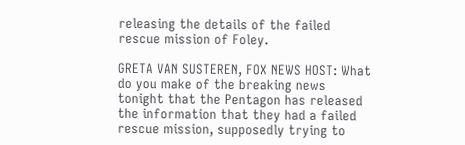releasing the details of the failed rescue mission of Foley.

GRETA VAN SUSTEREN, FOX NEWS HOST: What do you make of the breaking news tonight that the Pentagon has released the information that they had a failed rescue mission, supposedly trying to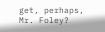get, perhaps, Mr. Foley?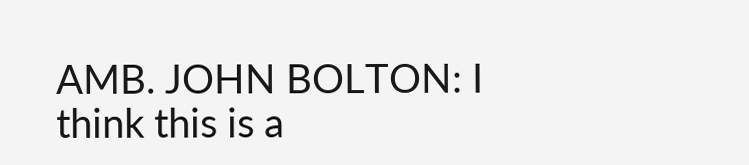AMB. JOHN BOLTON: I think this is a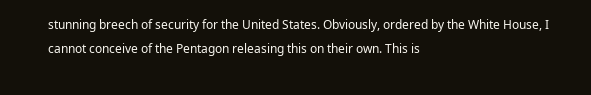stunning breech of security for the United States. Obviously, ordered by the White House, I cannot conceive of the Pentagon releasing this on their own. This is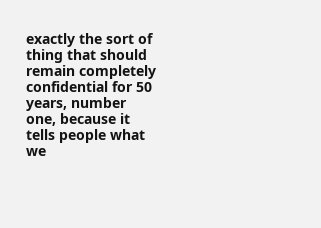exactly the sort of thing that should remain completely confidential for 50 years, number one, because it tells people what we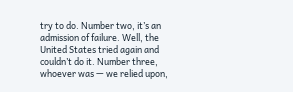try to do. Number two, it’s an admission of failure. Well, the United States tried again and couldn’t do it. Number three, whoever was — we relied upon,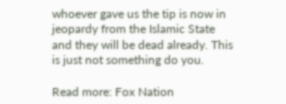whoever gave us the tip is now in jeopardy from the Islamic State and they will be dead already. This is just not something do you.

Read more: Fox Nation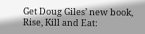Get Doug Giles’ new book, Rise, Kill and Eat: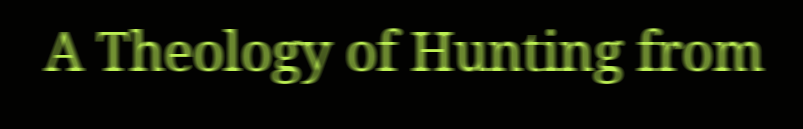A Theology of Hunting from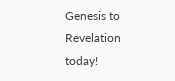Genesis to Revelation today!